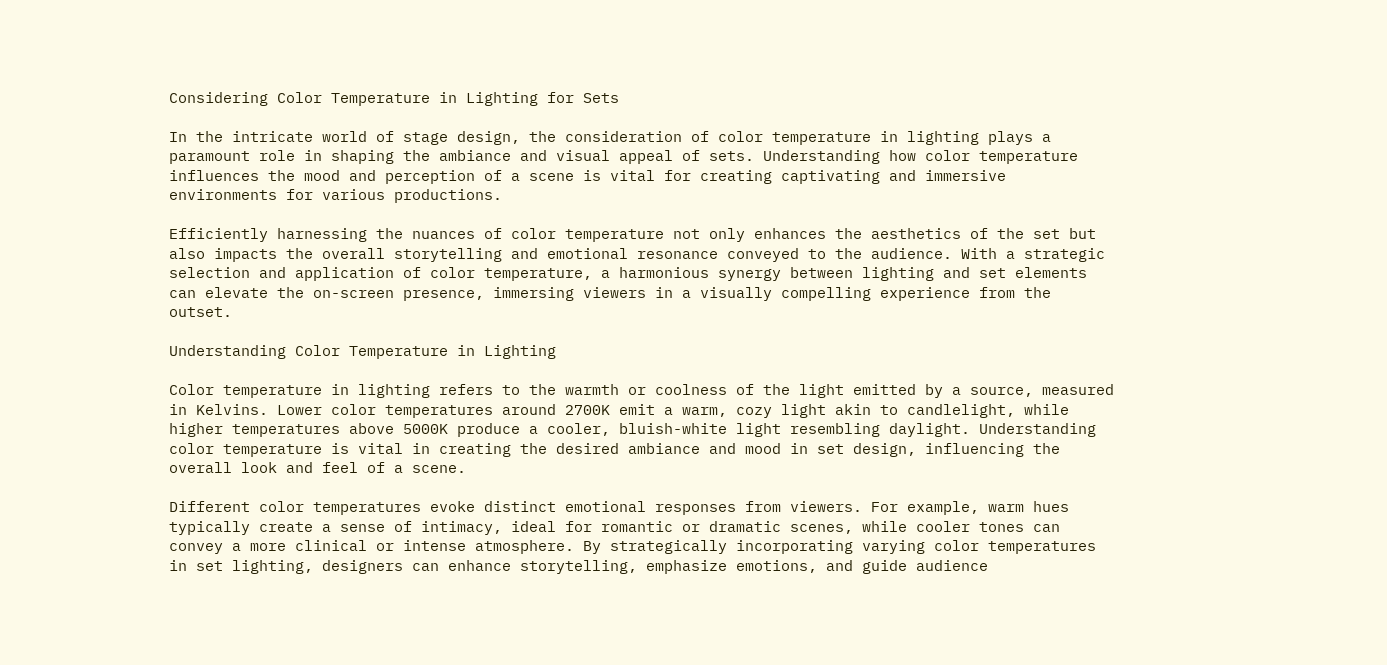Considering Color Temperature in Lighting for Sets

In the intricate world of stage design, the consideration of color temperature in lighting plays a paramount role in shaping the ambiance and visual appeal of sets. Understanding how color temperature influences the mood and perception of a scene is vital for creating captivating and immersive environments for various productions.

Efficiently harnessing the nuances of color temperature not only enhances the aesthetics of the set but also impacts the overall storytelling and emotional resonance conveyed to the audience. With a strategic selection and application of color temperature, a harmonious synergy between lighting and set elements can elevate the on-screen presence, immersing viewers in a visually compelling experience from the outset.

Understanding Color Temperature in Lighting

Color temperature in lighting refers to the warmth or coolness of the light emitted by a source, measured in Kelvins. Lower color temperatures around 2700K emit a warm, cozy light akin to candlelight, while higher temperatures above 5000K produce a cooler, bluish-white light resembling daylight. Understanding color temperature is vital in creating the desired ambiance and mood in set design, influencing the overall look and feel of a scene.

Different color temperatures evoke distinct emotional responses from viewers. For example, warm hues typically create a sense of intimacy, ideal for romantic or dramatic scenes, while cooler tones can convey a more clinical or intense atmosphere. By strategically incorporating varying color temperatures in set lighting, designers can enhance storytelling, emphasize emotions, and guide audience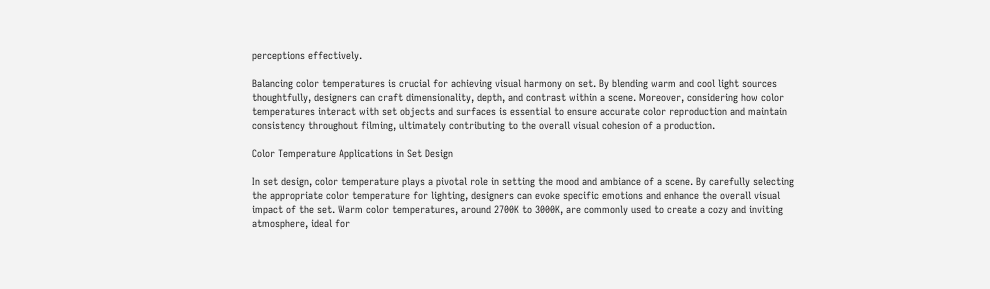perceptions effectively.

Balancing color temperatures is crucial for achieving visual harmony on set. By blending warm and cool light sources thoughtfully, designers can craft dimensionality, depth, and contrast within a scene. Moreover, considering how color temperatures interact with set objects and surfaces is essential to ensure accurate color reproduction and maintain consistency throughout filming, ultimately contributing to the overall visual cohesion of a production.

Color Temperature Applications in Set Design

In set design, color temperature plays a pivotal role in setting the mood and ambiance of a scene. By carefully selecting the appropriate color temperature for lighting, designers can evoke specific emotions and enhance the overall visual impact of the set. Warm color temperatures, around 2700K to 3000K, are commonly used to create a cozy and inviting atmosphere, ideal for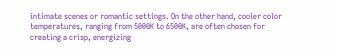intimate scenes or romantic settings. On the other hand, cooler color temperatures, ranging from 5000K to 6500K, are often chosen for creating a crisp, energizing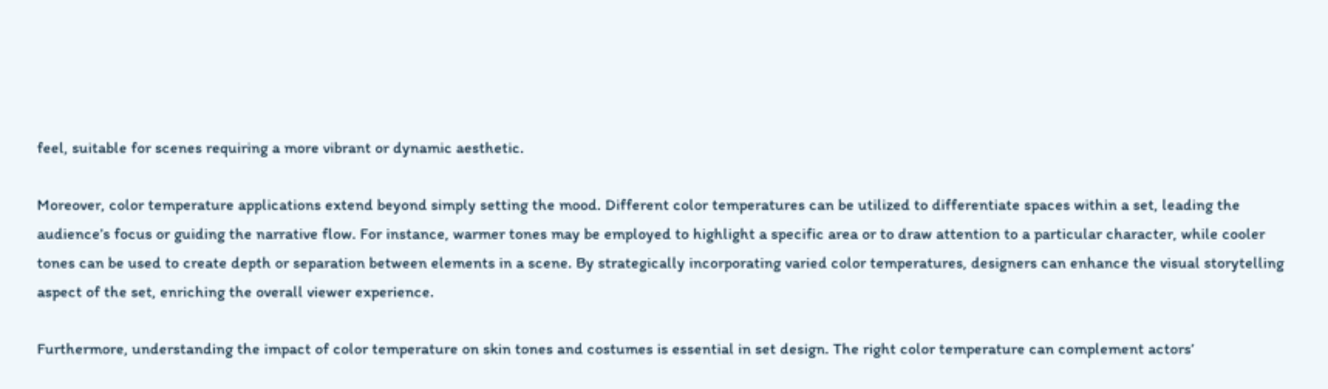feel, suitable for scenes requiring a more vibrant or dynamic aesthetic.

Moreover, color temperature applications extend beyond simply setting the mood. Different color temperatures can be utilized to differentiate spaces within a set, leading the audience’s focus or guiding the narrative flow. For instance, warmer tones may be employed to highlight a specific area or to draw attention to a particular character, while cooler tones can be used to create depth or separation between elements in a scene. By strategically incorporating varied color temperatures, designers can enhance the visual storytelling aspect of the set, enriching the overall viewer experience.

Furthermore, understanding the impact of color temperature on skin tones and costumes is essential in set design. The right color temperature can complement actors’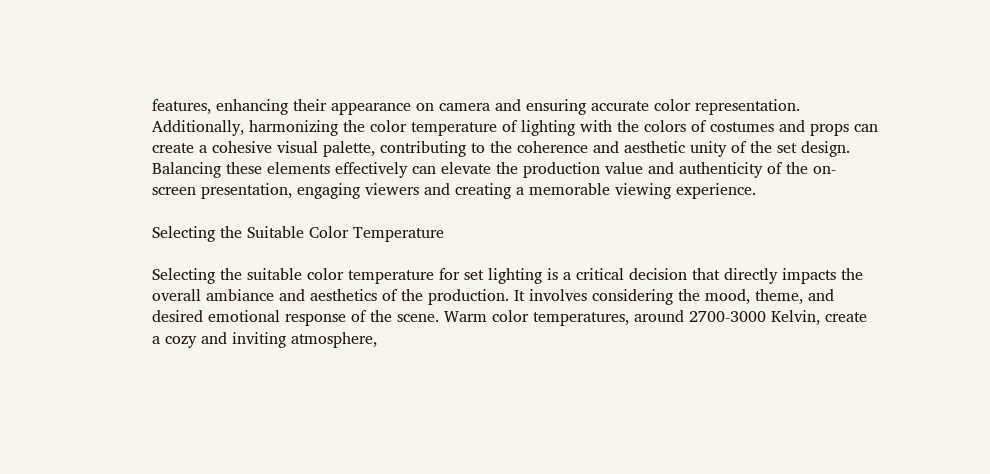features, enhancing their appearance on camera and ensuring accurate color representation. Additionally, harmonizing the color temperature of lighting with the colors of costumes and props can create a cohesive visual palette, contributing to the coherence and aesthetic unity of the set design. Balancing these elements effectively can elevate the production value and authenticity of the on-screen presentation, engaging viewers and creating a memorable viewing experience.

Selecting the Suitable Color Temperature

Selecting the suitable color temperature for set lighting is a critical decision that directly impacts the overall ambiance and aesthetics of the production. It involves considering the mood, theme, and desired emotional response of the scene. Warm color temperatures, around 2700-3000 Kelvin, create a cozy and inviting atmosphere,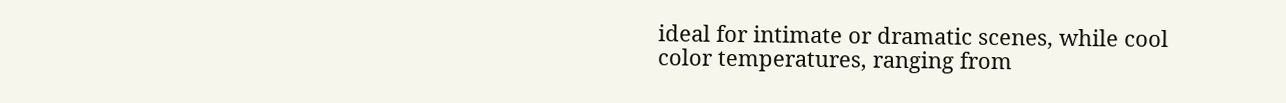ideal for intimate or dramatic scenes, while cool color temperatures, ranging from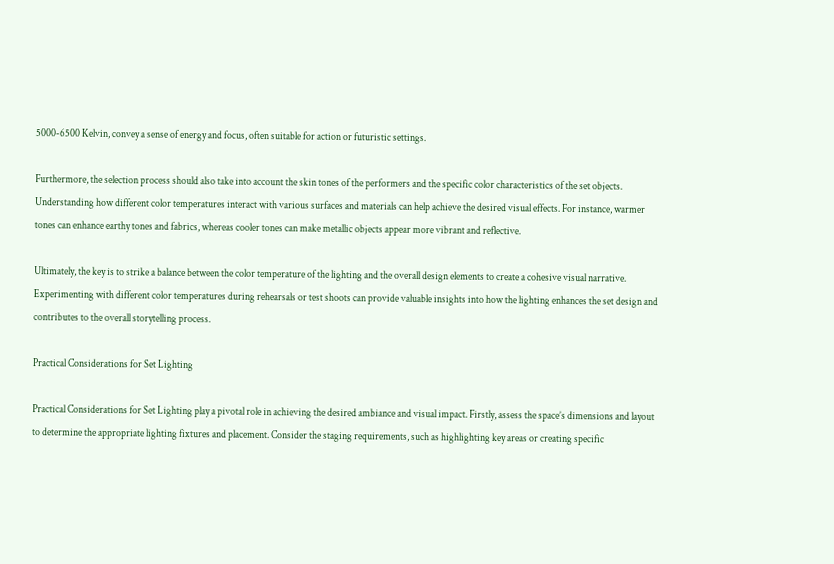5000-6500 Kelvin, convey a sense of energy and focus, often suitable for action or futuristic settings.

Furthermore, the selection process should also take into account the skin tones of the performers and the specific color characteristics of the set objects. Understanding how different color temperatures interact with various surfaces and materials can help achieve the desired visual effects. For instance, warmer tones can enhance earthy tones and fabrics, whereas cooler tones can make metallic objects appear more vibrant and reflective.

Ultimately, the key is to strike a balance between the color temperature of the lighting and the overall design elements to create a cohesive visual narrative. Experimenting with different color temperatures during rehearsals or test shoots can provide valuable insights into how the lighting enhances the set design and contributes to the overall storytelling process.

Practical Considerations for Set Lighting

Practical Considerations for Set Lighting play a pivotal role in achieving the desired ambiance and visual impact. Firstly, assess the space’s dimensions and layout to determine the appropriate lighting fixtures and placement. Consider the staging requirements, such as highlighting key areas or creating specific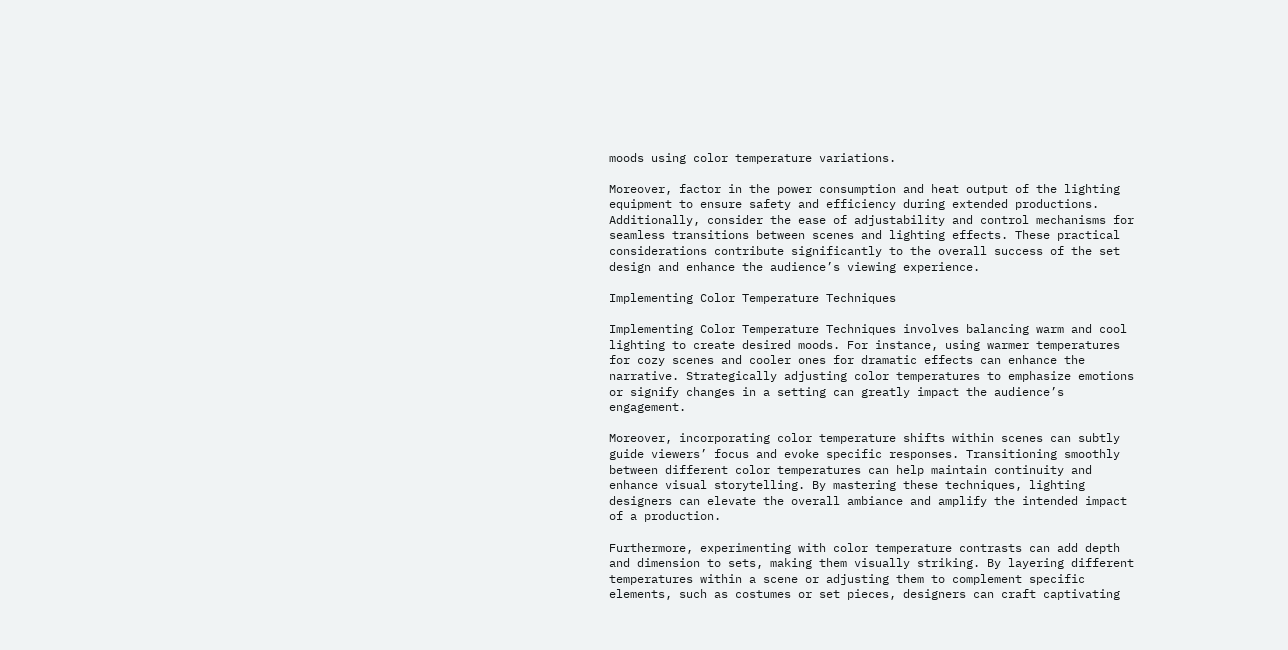moods using color temperature variations.

Moreover, factor in the power consumption and heat output of the lighting equipment to ensure safety and efficiency during extended productions. Additionally, consider the ease of adjustability and control mechanisms for seamless transitions between scenes and lighting effects. These practical considerations contribute significantly to the overall success of the set design and enhance the audience’s viewing experience.

Implementing Color Temperature Techniques

Implementing Color Temperature Techniques involves balancing warm and cool lighting to create desired moods. For instance, using warmer temperatures for cozy scenes and cooler ones for dramatic effects can enhance the narrative. Strategically adjusting color temperatures to emphasize emotions or signify changes in a setting can greatly impact the audience’s engagement.

Moreover, incorporating color temperature shifts within scenes can subtly guide viewers’ focus and evoke specific responses. Transitioning smoothly between different color temperatures can help maintain continuity and enhance visual storytelling. By mastering these techniques, lighting designers can elevate the overall ambiance and amplify the intended impact of a production.

Furthermore, experimenting with color temperature contrasts can add depth and dimension to sets, making them visually striking. By layering different temperatures within a scene or adjusting them to complement specific elements, such as costumes or set pieces, designers can craft captivating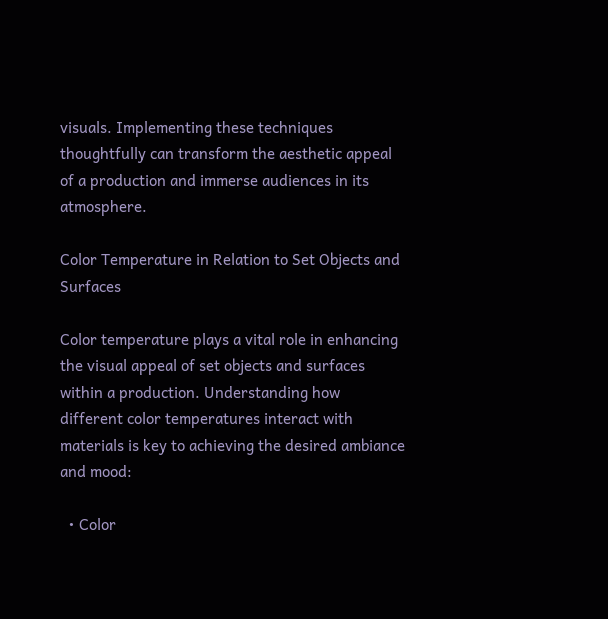visuals. Implementing these techniques thoughtfully can transform the aesthetic appeal of a production and immerse audiences in its atmosphere.

Color Temperature in Relation to Set Objects and Surfaces

Color temperature plays a vital role in enhancing the visual appeal of set objects and surfaces within a production. Understanding how different color temperatures interact with materials is key to achieving the desired ambiance and mood:

  • Color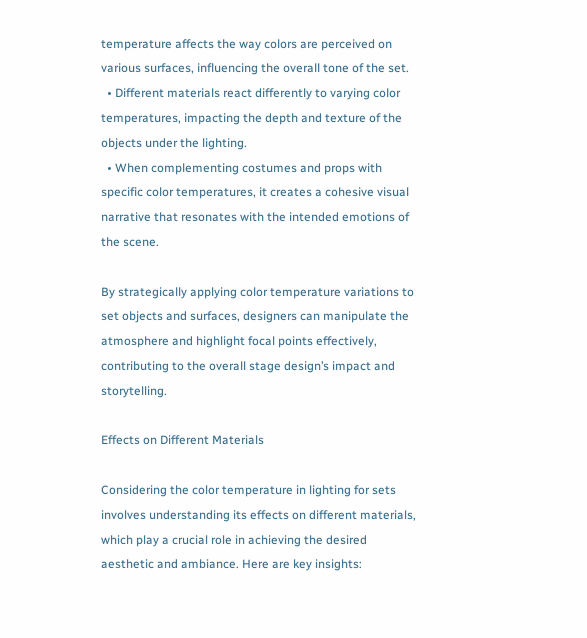temperature affects the way colors are perceived on various surfaces, influencing the overall tone of the set.
  • Different materials react differently to varying color temperatures, impacting the depth and texture of the objects under the lighting.
  • When complementing costumes and props with specific color temperatures, it creates a cohesive visual narrative that resonates with the intended emotions of the scene.

By strategically applying color temperature variations to set objects and surfaces, designers can manipulate the atmosphere and highlight focal points effectively, contributing to the overall stage design’s impact and storytelling.

Effects on Different Materials

Considering the color temperature in lighting for sets involves understanding its effects on different materials, which play a crucial role in achieving the desired aesthetic and ambiance. Here are key insights: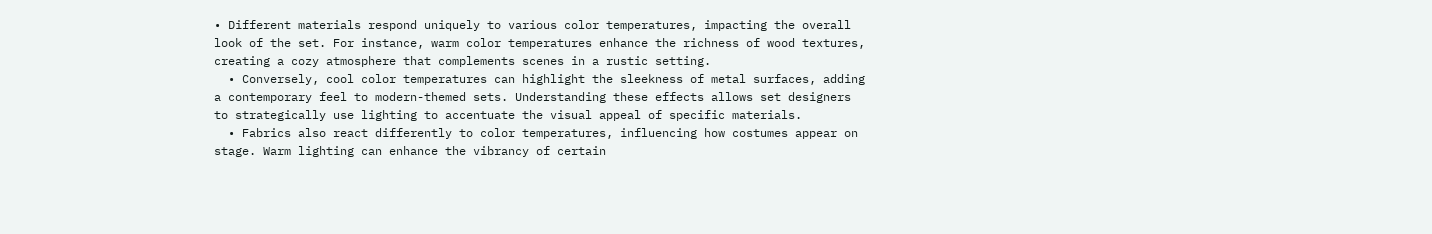• Different materials respond uniquely to various color temperatures, impacting the overall look of the set. For instance, warm color temperatures enhance the richness of wood textures, creating a cozy atmosphere that complements scenes in a rustic setting.
  • Conversely, cool color temperatures can highlight the sleekness of metal surfaces, adding a contemporary feel to modern-themed sets. Understanding these effects allows set designers to strategically use lighting to accentuate the visual appeal of specific materials.
  • Fabrics also react differently to color temperatures, influencing how costumes appear on stage. Warm lighting can enhance the vibrancy of certain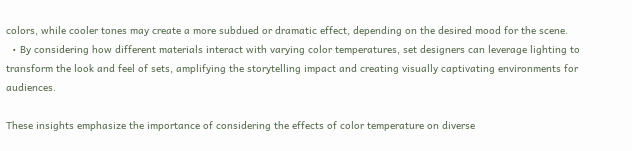colors, while cooler tones may create a more subdued or dramatic effect, depending on the desired mood for the scene.
  • By considering how different materials interact with varying color temperatures, set designers can leverage lighting to transform the look and feel of sets, amplifying the storytelling impact and creating visually captivating environments for audiences.

These insights emphasize the importance of considering the effects of color temperature on diverse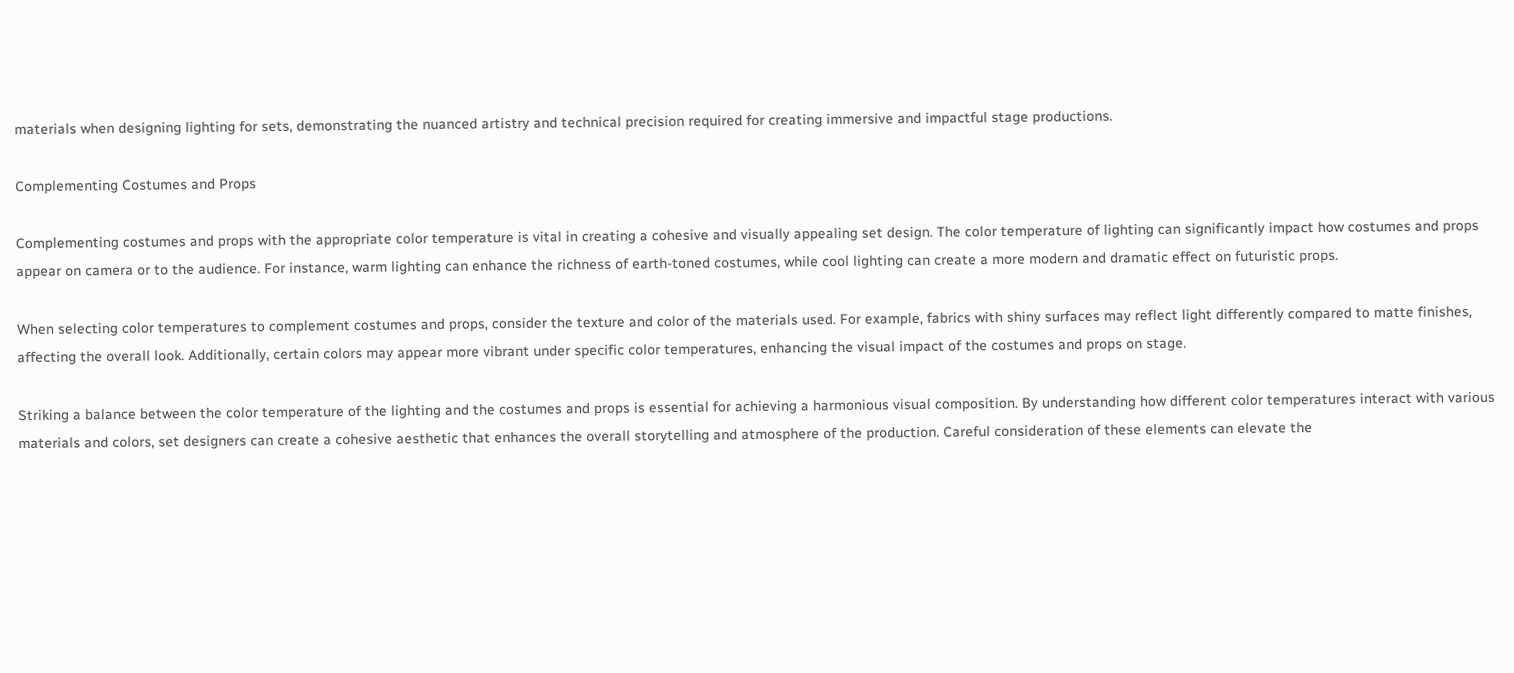materials when designing lighting for sets, demonstrating the nuanced artistry and technical precision required for creating immersive and impactful stage productions.

Complementing Costumes and Props

Complementing costumes and props with the appropriate color temperature is vital in creating a cohesive and visually appealing set design. The color temperature of lighting can significantly impact how costumes and props appear on camera or to the audience. For instance, warm lighting can enhance the richness of earth-toned costumes, while cool lighting can create a more modern and dramatic effect on futuristic props.

When selecting color temperatures to complement costumes and props, consider the texture and color of the materials used. For example, fabrics with shiny surfaces may reflect light differently compared to matte finishes, affecting the overall look. Additionally, certain colors may appear more vibrant under specific color temperatures, enhancing the visual impact of the costumes and props on stage.

Striking a balance between the color temperature of the lighting and the costumes and props is essential for achieving a harmonious visual composition. By understanding how different color temperatures interact with various materials and colors, set designers can create a cohesive aesthetic that enhances the overall storytelling and atmosphere of the production. Careful consideration of these elements can elevate the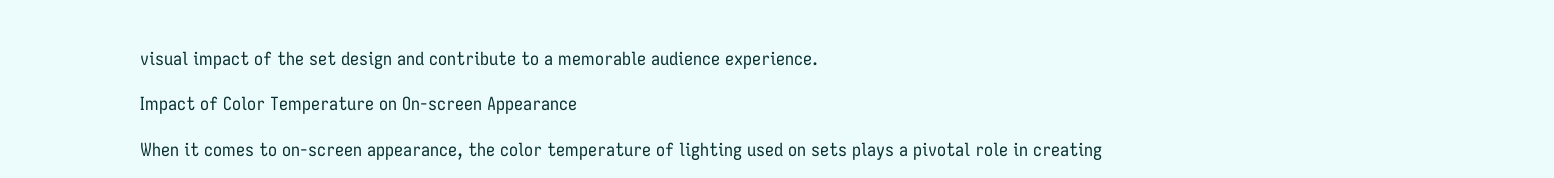visual impact of the set design and contribute to a memorable audience experience.

Impact of Color Temperature on On-screen Appearance

When it comes to on-screen appearance, the color temperature of lighting used on sets plays a pivotal role in creating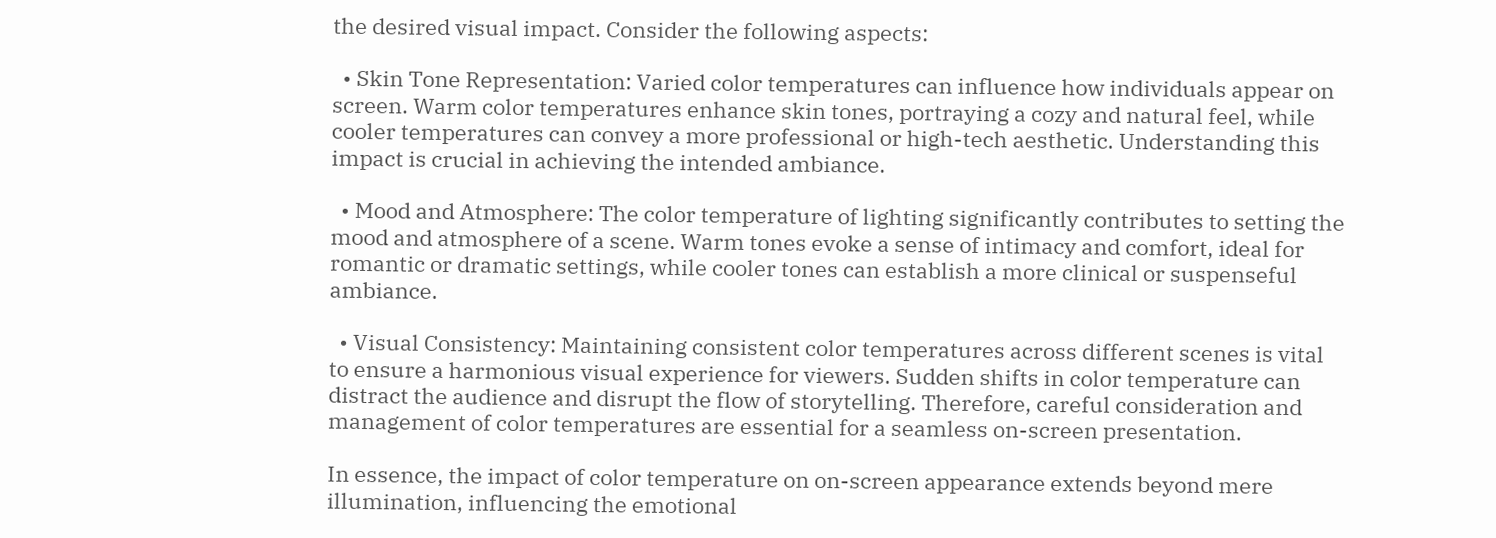the desired visual impact. Consider the following aspects:

  • Skin Tone Representation: Varied color temperatures can influence how individuals appear on screen. Warm color temperatures enhance skin tones, portraying a cozy and natural feel, while cooler temperatures can convey a more professional or high-tech aesthetic. Understanding this impact is crucial in achieving the intended ambiance.

  • Mood and Atmosphere: The color temperature of lighting significantly contributes to setting the mood and atmosphere of a scene. Warm tones evoke a sense of intimacy and comfort, ideal for romantic or dramatic settings, while cooler tones can establish a more clinical or suspenseful ambiance.

  • Visual Consistency: Maintaining consistent color temperatures across different scenes is vital to ensure a harmonious visual experience for viewers. Sudden shifts in color temperature can distract the audience and disrupt the flow of storytelling. Therefore, careful consideration and management of color temperatures are essential for a seamless on-screen presentation.

In essence, the impact of color temperature on on-screen appearance extends beyond mere illumination, influencing the emotional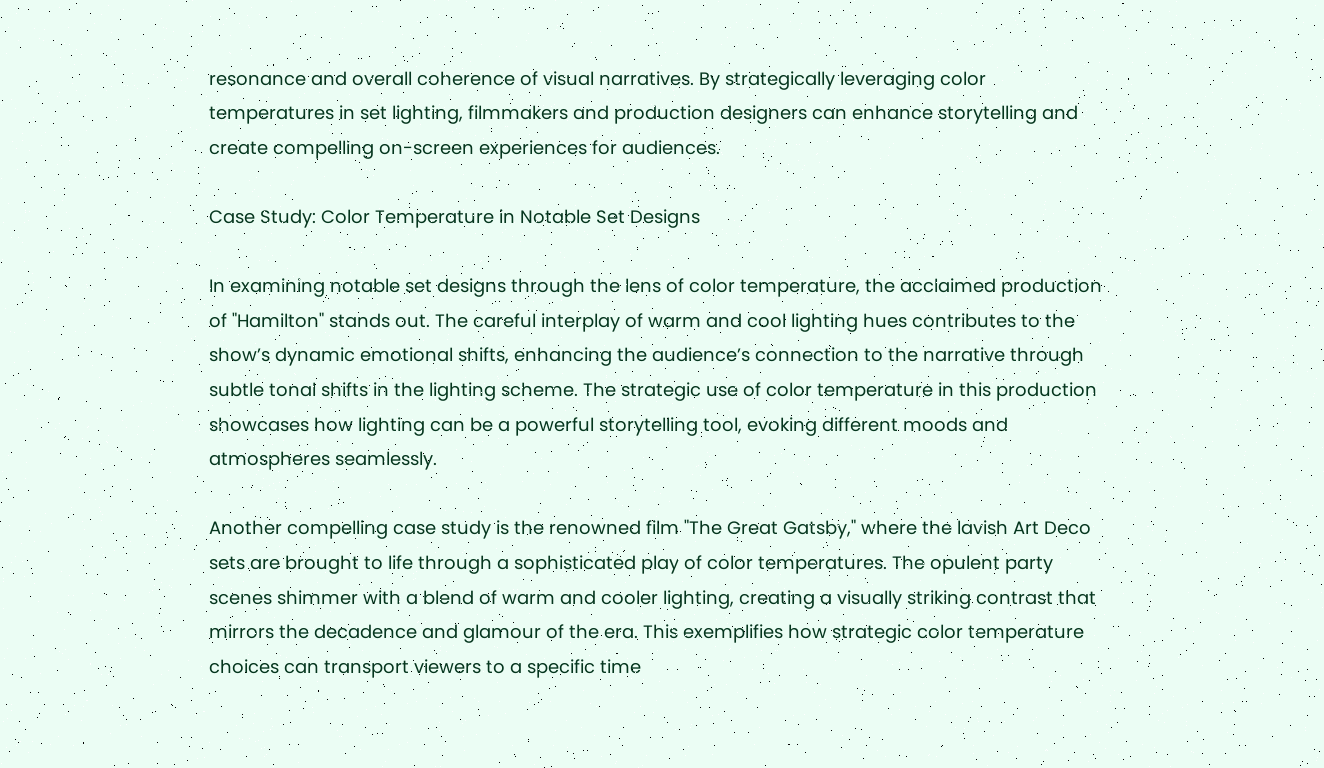resonance and overall coherence of visual narratives. By strategically leveraging color temperatures in set lighting, filmmakers and production designers can enhance storytelling and create compelling on-screen experiences for audiences.

Case Study: Color Temperature in Notable Set Designs

In examining notable set designs through the lens of color temperature, the acclaimed production of "Hamilton" stands out. The careful interplay of warm and cool lighting hues contributes to the show’s dynamic emotional shifts, enhancing the audience’s connection to the narrative through subtle tonal shifts in the lighting scheme. The strategic use of color temperature in this production showcases how lighting can be a powerful storytelling tool, evoking different moods and atmospheres seamlessly.

Another compelling case study is the renowned film "The Great Gatsby," where the lavish Art Deco sets are brought to life through a sophisticated play of color temperatures. The opulent party scenes shimmer with a blend of warm and cooler lighting, creating a visually striking contrast that mirrors the decadence and glamour of the era. This exemplifies how strategic color temperature choices can transport viewers to a specific time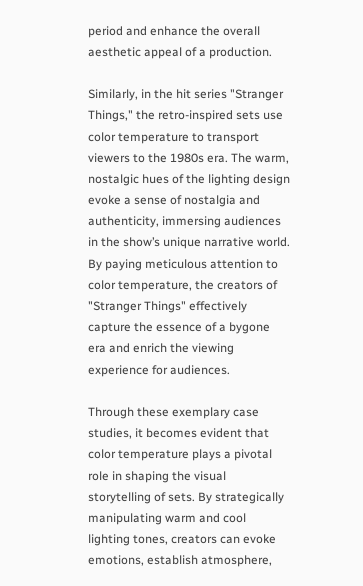period and enhance the overall aesthetic appeal of a production.

Similarly, in the hit series "Stranger Things," the retro-inspired sets use color temperature to transport viewers to the 1980s era. The warm, nostalgic hues of the lighting design evoke a sense of nostalgia and authenticity, immersing audiences in the show’s unique narrative world. By paying meticulous attention to color temperature, the creators of "Stranger Things" effectively capture the essence of a bygone era and enrich the viewing experience for audiences.

Through these exemplary case studies, it becomes evident that color temperature plays a pivotal role in shaping the visual storytelling of sets. By strategically manipulating warm and cool lighting tones, creators can evoke emotions, establish atmosphere,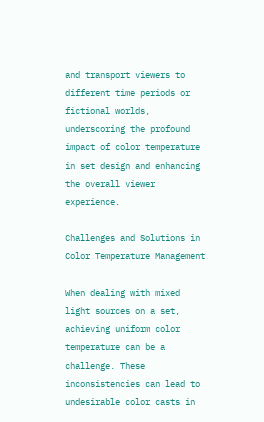and transport viewers to different time periods or fictional worlds, underscoring the profound impact of color temperature in set design and enhancing the overall viewer experience.

Challenges and Solutions in Color Temperature Management

When dealing with mixed light sources on a set, achieving uniform color temperature can be a challenge. These inconsistencies can lead to undesirable color casts in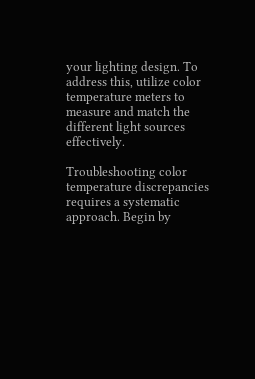your lighting design. To address this, utilize color temperature meters to measure and match the different light sources effectively.

Troubleshooting color temperature discrepancies requires a systematic approach. Begin by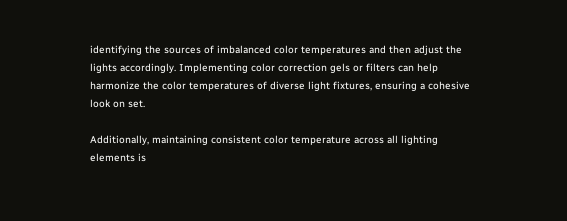identifying the sources of imbalanced color temperatures and then adjust the lights accordingly. Implementing color correction gels or filters can help harmonize the color temperatures of diverse light fixtures, ensuring a cohesive look on set.

Additionally, maintaining consistent color temperature across all lighting elements is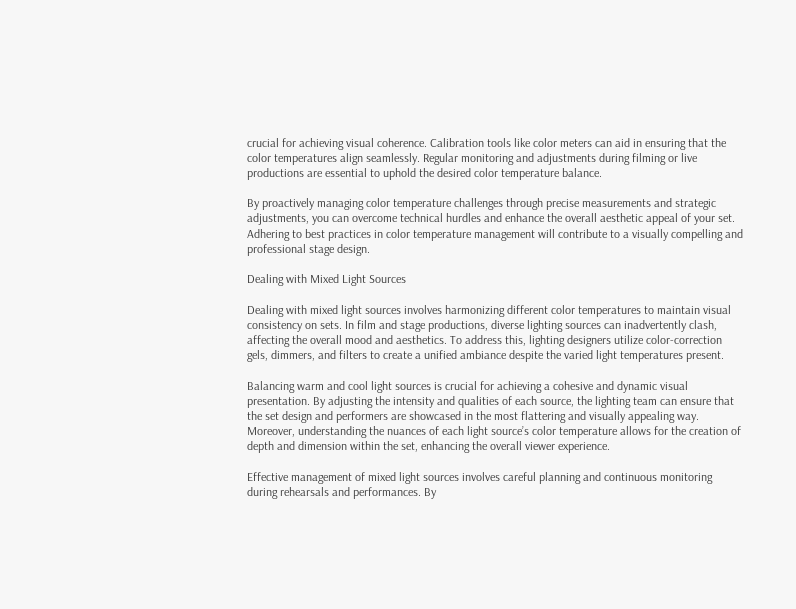crucial for achieving visual coherence. Calibration tools like color meters can aid in ensuring that the color temperatures align seamlessly. Regular monitoring and adjustments during filming or live productions are essential to uphold the desired color temperature balance.

By proactively managing color temperature challenges through precise measurements and strategic adjustments, you can overcome technical hurdles and enhance the overall aesthetic appeal of your set. Adhering to best practices in color temperature management will contribute to a visually compelling and professional stage design.

Dealing with Mixed Light Sources

Dealing with mixed light sources involves harmonizing different color temperatures to maintain visual consistency on sets. In film and stage productions, diverse lighting sources can inadvertently clash, affecting the overall mood and aesthetics. To address this, lighting designers utilize color-correction gels, dimmers, and filters to create a unified ambiance despite the varied light temperatures present.

Balancing warm and cool light sources is crucial for achieving a cohesive and dynamic visual presentation. By adjusting the intensity and qualities of each source, the lighting team can ensure that the set design and performers are showcased in the most flattering and visually appealing way. Moreover, understanding the nuances of each light source’s color temperature allows for the creation of depth and dimension within the set, enhancing the overall viewer experience.

Effective management of mixed light sources involves careful planning and continuous monitoring during rehearsals and performances. By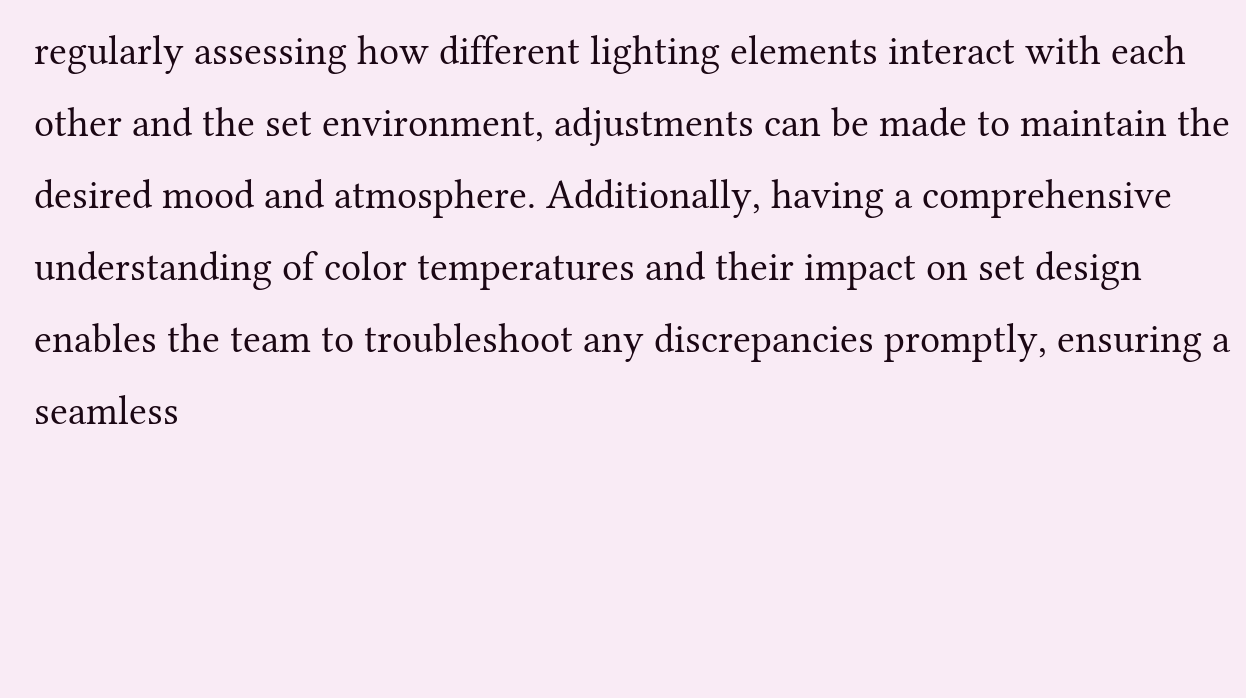regularly assessing how different lighting elements interact with each other and the set environment, adjustments can be made to maintain the desired mood and atmosphere. Additionally, having a comprehensive understanding of color temperatures and their impact on set design enables the team to troubleshoot any discrepancies promptly, ensuring a seamless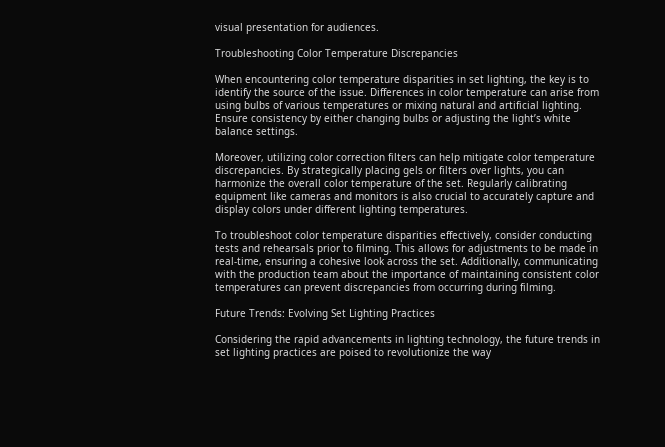visual presentation for audiences.

Troubleshooting Color Temperature Discrepancies

When encountering color temperature disparities in set lighting, the key is to identify the source of the issue. Differences in color temperature can arise from using bulbs of various temperatures or mixing natural and artificial lighting. Ensure consistency by either changing bulbs or adjusting the light’s white balance settings.

Moreover, utilizing color correction filters can help mitigate color temperature discrepancies. By strategically placing gels or filters over lights, you can harmonize the overall color temperature of the set. Regularly calibrating equipment like cameras and monitors is also crucial to accurately capture and display colors under different lighting temperatures.

To troubleshoot color temperature disparities effectively, consider conducting tests and rehearsals prior to filming. This allows for adjustments to be made in real-time, ensuring a cohesive look across the set. Additionally, communicating with the production team about the importance of maintaining consistent color temperatures can prevent discrepancies from occurring during filming.

Future Trends: Evolving Set Lighting Practices

Considering the rapid advancements in lighting technology, the future trends in set lighting practices are poised to revolutionize the way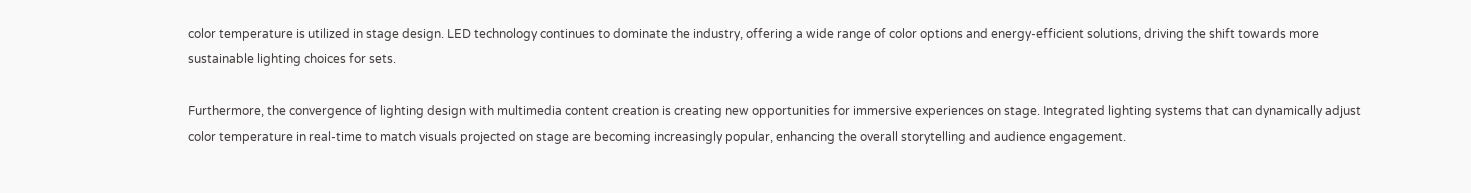color temperature is utilized in stage design. LED technology continues to dominate the industry, offering a wide range of color options and energy-efficient solutions, driving the shift towards more sustainable lighting choices for sets.

Furthermore, the convergence of lighting design with multimedia content creation is creating new opportunities for immersive experiences on stage. Integrated lighting systems that can dynamically adjust color temperature in real-time to match visuals projected on stage are becoming increasingly popular, enhancing the overall storytelling and audience engagement.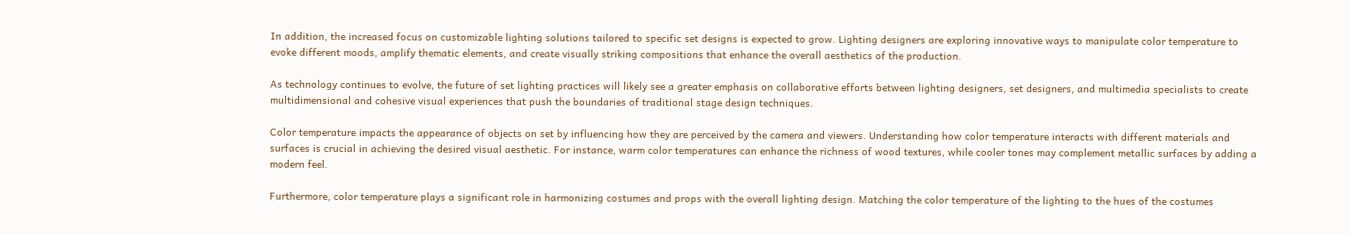In addition, the increased focus on customizable lighting solutions tailored to specific set designs is expected to grow. Lighting designers are exploring innovative ways to manipulate color temperature to evoke different moods, amplify thematic elements, and create visually striking compositions that enhance the overall aesthetics of the production.

As technology continues to evolve, the future of set lighting practices will likely see a greater emphasis on collaborative efforts between lighting designers, set designers, and multimedia specialists to create multidimensional and cohesive visual experiences that push the boundaries of traditional stage design techniques.

Color temperature impacts the appearance of objects on set by influencing how they are perceived by the camera and viewers. Understanding how color temperature interacts with different materials and surfaces is crucial in achieving the desired visual aesthetic. For instance, warm color temperatures can enhance the richness of wood textures, while cooler tones may complement metallic surfaces by adding a modern feel.

Furthermore, color temperature plays a significant role in harmonizing costumes and props with the overall lighting design. Matching the color temperature of the lighting to the hues of the costumes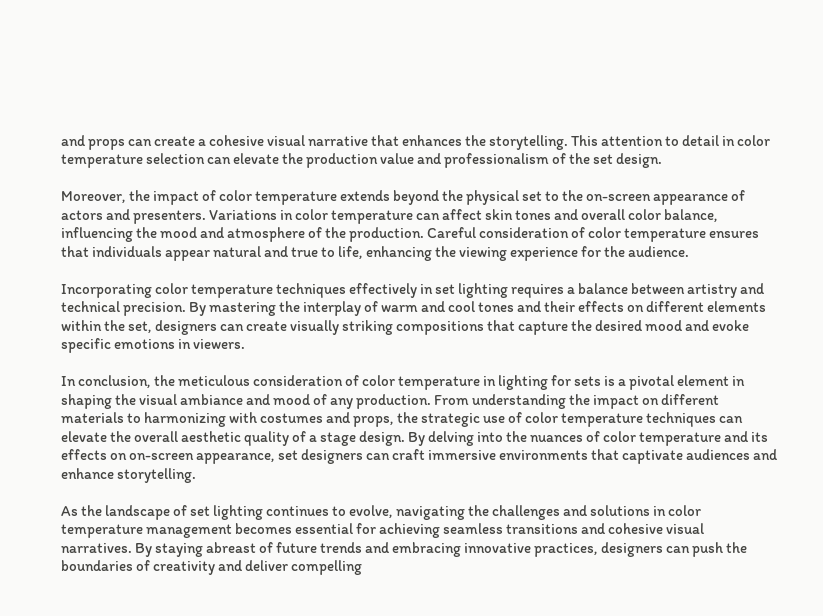and props can create a cohesive visual narrative that enhances the storytelling. This attention to detail in color temperature selection can elevate the production value and professionalism of the set design.

Moreover, the impact of color temperature extends beyond the physical set to the on-screen appearance of actors and presenters. Variations in color temperature can affect skin tones and overall color balance, influencing the mood and atmosphere of the production. Careful consideration of color temperature ensures that individuals appear natural and true to life, enhancing the viewing experience for the audience.

Incorporating color temperature techniques effectively in set lighting requires a balance between artistry and technical precision. By mastering the interplay of warm and cool tones and their effects on different elements within the set, designers can create visually striking compositions that capture the desired mood and evoke specific emotions in viewers.

In conclusion, the meticulous consideration of color temperature in lighting for sets is a pivotal element in shaping the visual ambiance and mood of any production. From understanding the impact on different materials to harmonizing with costumes and props, the strategic use of color temperature techniques can elevate the overall aesthetic quality of a stage design. By delving into the nuances of color temperature and its effects on on-screen appearance, set designers can craft immersive environments that captivate audiences and enhance storytelling.

As the landscape of set lighting continues to evolve, navigating the challenges and solutions in color temperature management becomes essential for achieving seamless transitions and cohesive visual narratives. By staying abreast of future trends and embracing innovative practices, designers can push the boundaries of creativity and deliver compelling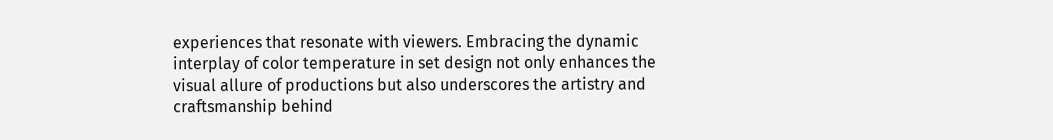experiences that resonate with viewers. Embracing the dynamic interplay of color temperature in set design not only enhances the visual allure of productions but also underscores the artistry and craftsmanship behind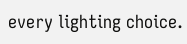every lighting choice.